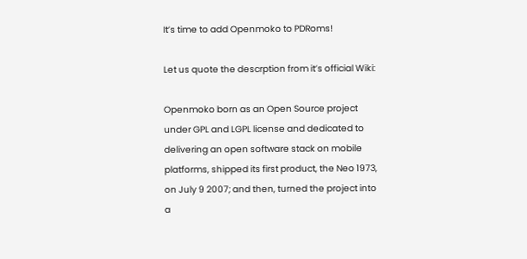It’s time to add Openmoko to PDRoms!

Let us quote the descrption from it’s official Wiki:

Openmoko born as an Open Source project under GPL and LGPL license and dedicated to delivering an open software stack on mobile platforms, shipped its first product, the Neo 1973, on July 9 2007; and then, turned the project into a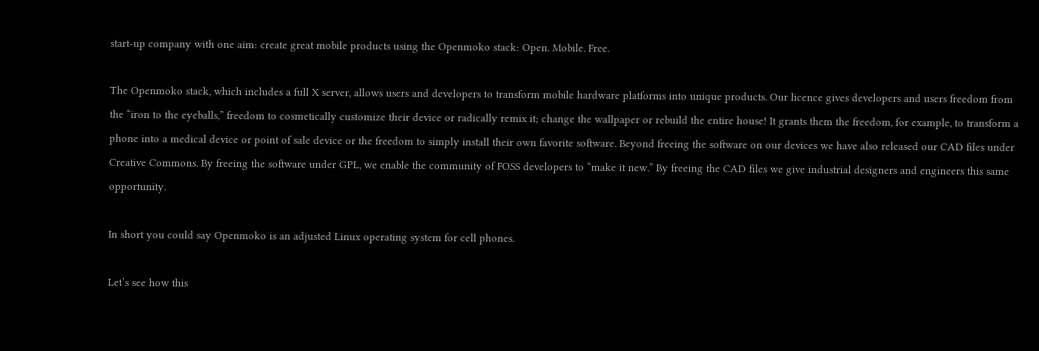start-up company with one aim: create great mobile products using the Openmoko stack: Open. Mobile. Free.

The Openmoko stack, which includes a full X server, allows users and developers to transform mobile hardware platforms into unique products. Our licence gives developers and users freedom from the “iron to the eyeballs,” freedom to cosmetically customize their device or radically remix it; change the wallpaper or rebuild the entire house! It grants them the freedom, for example, to transform a phone into a medical device or point of sale device or the freedom to simply install their own favorite software. Beyond freeing the software on our devices we have also released our CAD files under Creative Commons. By freeing the software under GPL, we enable the community of FOSS developers to “make it new.” By freeing the CAD files we give industrial designers and engineers this same opportunity.

In short you could say Openmoko is an adjusted Linux operating system for cell phones.

Let’s see how this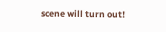scene will turn out!